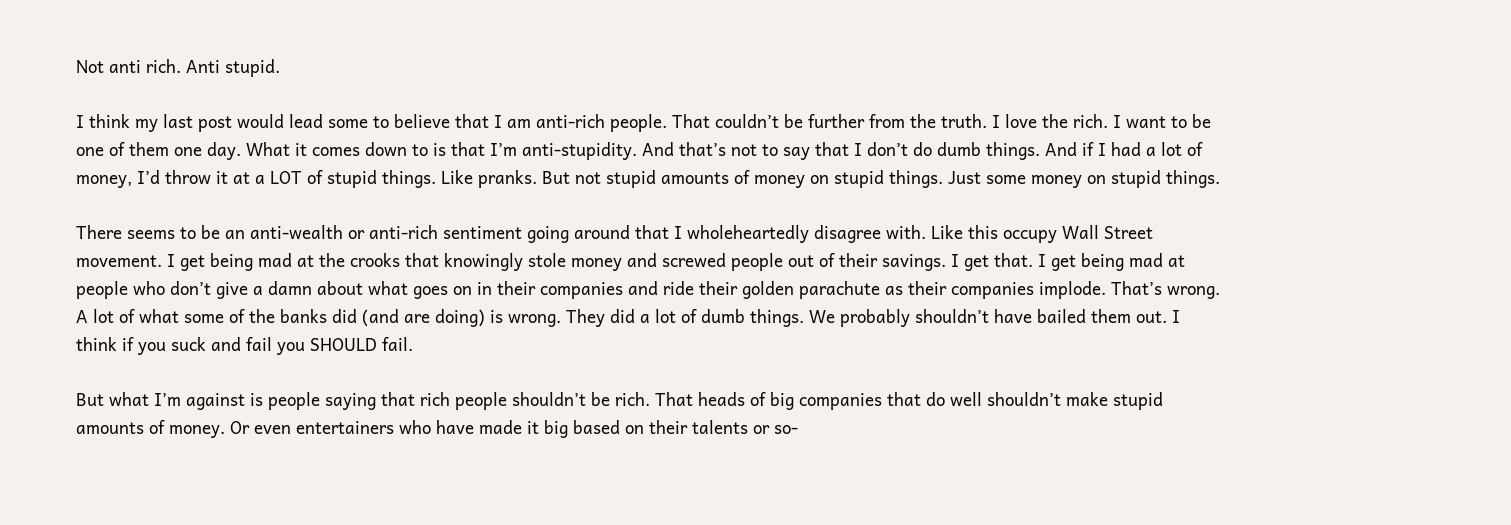Not anti rich. Anti stupid.

I think my last post would lead some to believe that I am anti-rich people. That couldn’t be further from the truth. I love the rich. I want to be one of them one day. What it comes down to is that I’m anti-stupidity. And that’s not to say that I don’t do dumb things. And if I had a lot of money, I’d throw it at a LOT of stupid things. Like pranks. But not stupid amounts of money on stupid things. Just some money on stupid things.

There seems to be an anti-wealth or anti-rich sentiment going around that I wholeheartedly disagree with. Like this occupy Wall Street movement. I get being mad at the crooks that knowingly stole money and screwed people out of their savings. I get that. I get being mad at people who don’t give a damn about what goes on in their companies and ride their golden parachute as their companies implode. That’s wrong. A lot of what some of the banks did (and are doing) is wrong. They did a lot of dumb things. We probably shouldn’t have bailed them out. I think if you suck and fail you SHOULD fail.

But what I’m against is people saying that rich people shouldn’t be rich. That heads of big companies that do well shouldn’t make stupid amounts of money. Or even entertainers who have made it big based on their talents or so-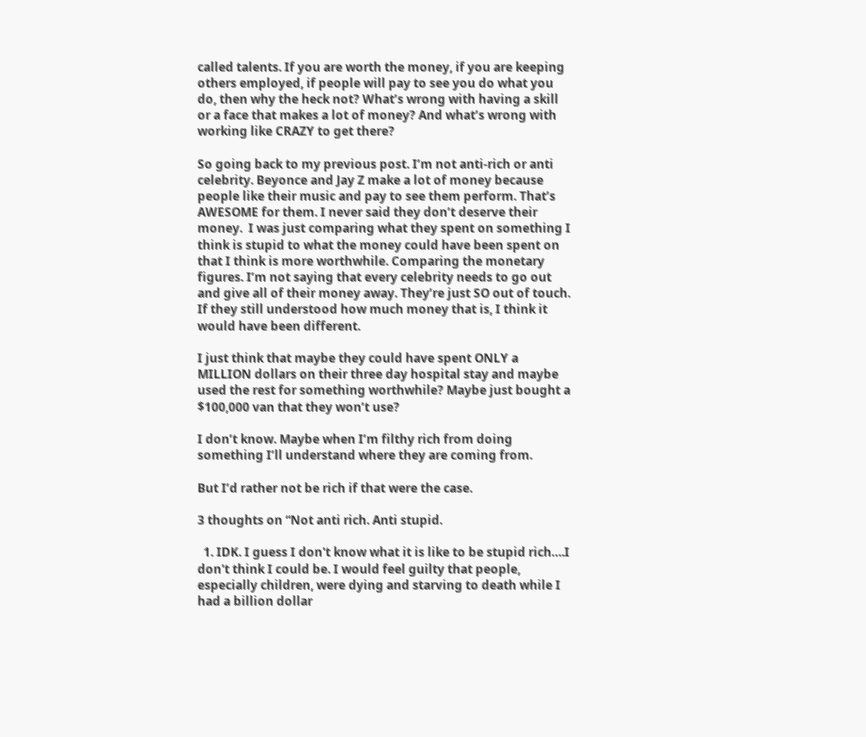called talents. If you are worth the money, if you are keeping others employed, if people will pay to see you do what you do, then why the heck not? What’s wrong with having a skill or a face that makes a lot of money? And what’s wrong with working like CRAZY to get there?

So going back to my previous post. I’m not anti-rich or anti celebrity. Beyonce and Jay Z make a lot of money because people like their music and pay to see them perform. That’s AWESOME for them. I never said they don’t deserve their money.  I was just comparing what they spent on something I think is stupid to what the money could have been spent on that I think is more worthwhile. Comparing the monetary figures. I’m not saying that every celebrity needs to go out and give all of their money away. They’re just SO out of touch. If they still understood how much money that is, I think it would have been different.

I just think that maybe they could have spent ONLY a MILLION dollars on their three day hospital stay and maybe used the rest for something worthwhile? Maybe just bought a $100,000 van that they won’t use?

I don’t know. Maybe when I’m filthy rich from doing something I’ll understand where they are coming from.

But I’d rather not be rich if that were the case.

3 thoughts on “Not anti rich. Anti stupid.

  1. IDK. I guess I don't know what it is like to be stupid rich….I don't think I could be. I would feel guilty that people, especially children, were dying and starving to death while I had a billion dollar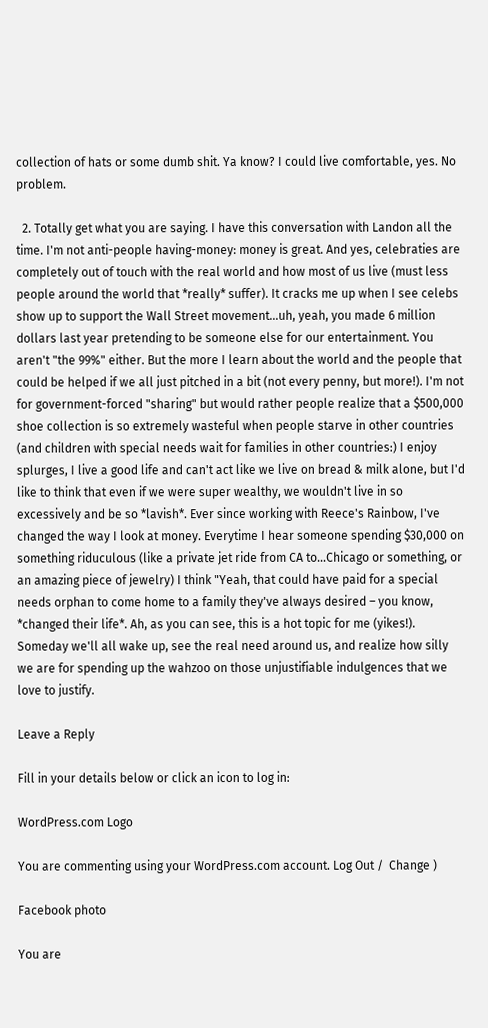collection of hats or some dumb shit. Ya know? I could live comfortable, yes. No problem.

  2. Totally get what you are saying. I have this conversation with Landon all the time. I'm not anti-people having-money: money is great. And yes, celebraties are completely out of touch with the real world and how most of us live (must less people around the world that *really* suffer). It cracks me up when I see celebs show up to support the Wall Street movement…uh, yeah, you made 6 million dollars last year pretending to be someone else for our entertainment. You aren't "the 99%" either. But the more I learn about the world and the people that could be helped if we all just pitched in a bit (not every penny, but more!). I'm not for government-forced "sharing" but would rather people realize that a $500,000 shoe collection is so extremely wasteful when people starve in other countries (and children with special needs wait for families in other countries:) I enjoy splurges, I live a good life and can't act like we live on bread & milk alone, but I'd like to think that even if we were super wealthy, we wouldn't live in so excessively and be so *lavish*. Ever since working with Reece's Rainbow, I've changed the way I look at money. Everytime I hear someone spending $30,000 on something riduculous (like a private jet ride from CA to…Chicago or something, or an amazing piece of jewelry) I think "Yeah, that could have paid for a special needs orphan to come home to a family they've always desired – you know, *changed their life*. Ah, as you can see, this is a hot topic for me (yikes!). Someday we'll all wake up, see the real need around us, and realize how silly we are for spending up the wahzoo on those unjustifiable indulgences that we love to justify.

Leave a Reply

Fill in your details below or click an icon to log in:

WordPress.com Logo

You are commenting using your WordPress.com account. Log Out /  Change )

Facebook photo

You are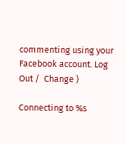commenting using your Facebook account. Log Out /  Change )

Connecting to %s